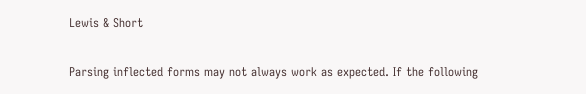Lewis & Short

Parsing inflected forms may not always work as expected. If the following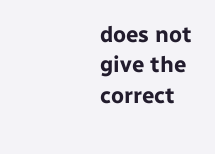does not give the correct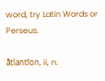word, try Latin Words or Perseus.

ā̆tlantĭon, ii, n.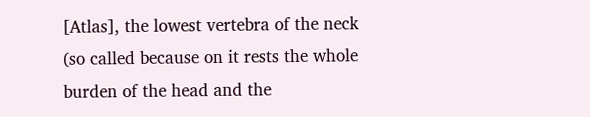[Atlas], the lowest vertebra of the neck (so called because on it rests the whole burden of the head and the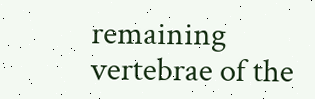remaining vertebrae of the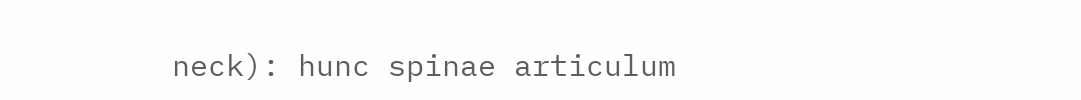neck): hunc spinae articulum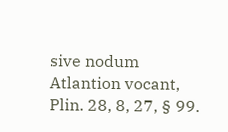sive nodum Atlantion vocant, Plin. 28, 8, 27, § 99.